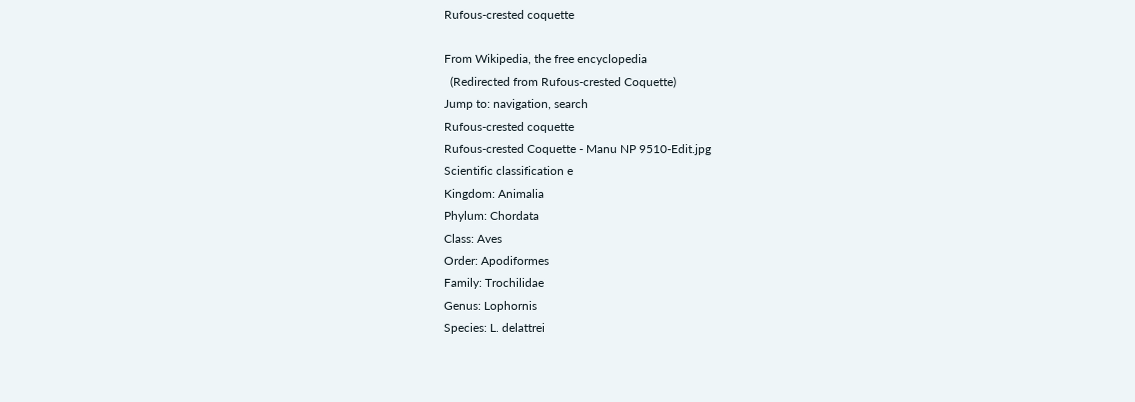Rufous-crested coquette

From Wikipedia, the free encyclopedia
  (Redirected from Rufous-crested Coquette)
Jump to: navigation, search
Rufous-crested coquette
Rufous-crested Coquette - Manu NP 9510-Edit.jpg
Scientific classification e
Kingdom: Animalia
Phylum: Chordata
Class: Aves
Order: Apodiformes
Family: Trochilidae
Genus: Lophornis
Species: L. delattrei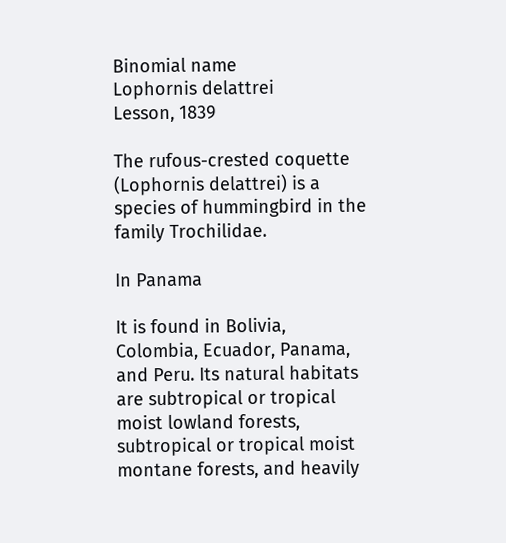Binomial name
Lophornis delattrei
Lesson, 1839

The rufous-crested coquette (Lophornis delattrei) is a species of hummingbird in the family Trochilidae.

In Panama

It is found in Bolivia, Colombia, Ecuador, Panama, and Peru. Its natural habitats are subtropical or tropical moist lowland forests, subtropical or tropical moist montane forests, and heavily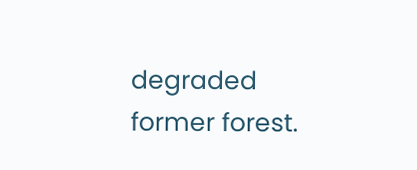degraded former forest.